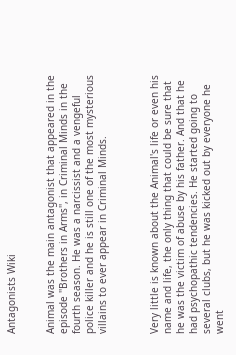Antagonists Wiki


Animal was the main antagonist that appeared in the episode ''Brothers in Arms'', in Criminal Minds in the fourth season. He was a narcissist and a vengeful police killer and he is still one of the most mysterious villains to ever appear in Criminal Minds.



Very little is known about the Animal's life or even his name and life, the only thing that could be sure that he was the victim of abuse by his father. And that he had psychopathic tendencies. He started going to several clubs, but he was kicked out by everyone he went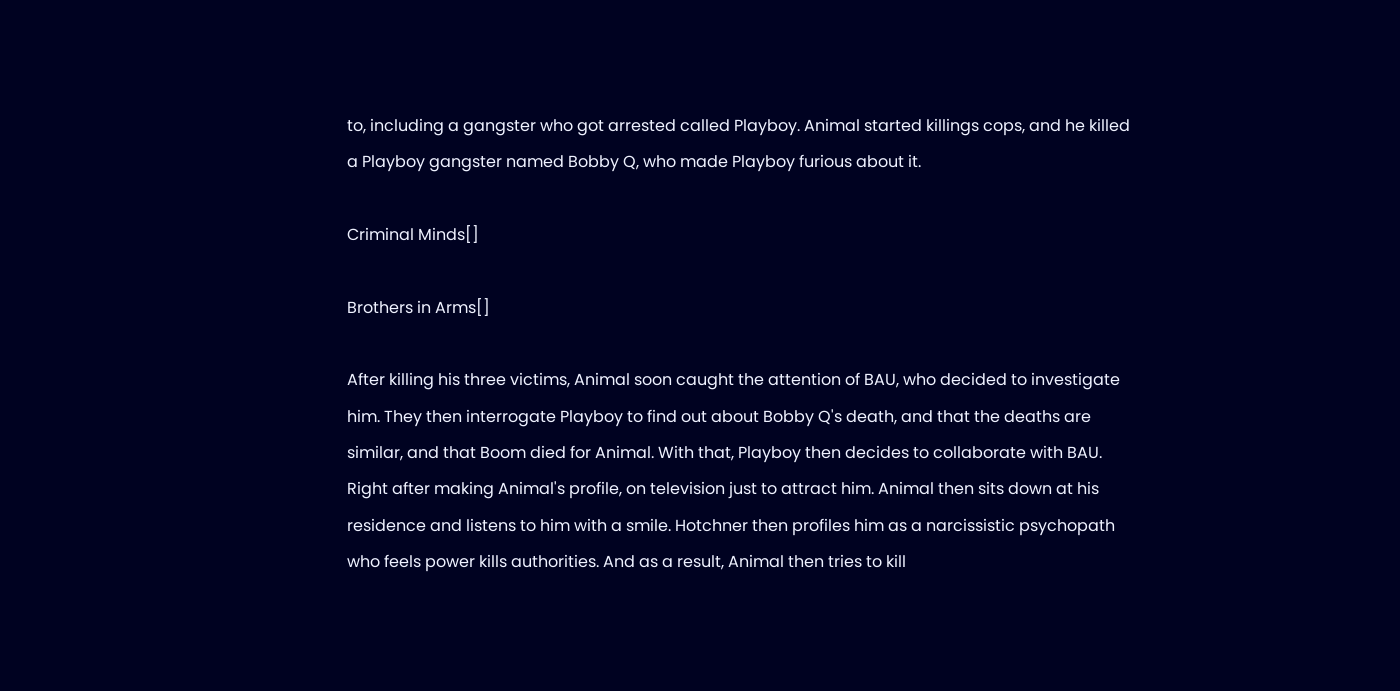to, including a gangster who got arrested called Playboy. Animal started killings cops, and he killed a Playboy gangster named Bobby Q, who made Playboy furious about it.

Criminal Minds[]

Brothers in Arms[]

After killing his three victims, Animal soon caught the attention of BAU, who decided to investigate him. They then interrogate Playboy to find out about Bobby Q's death, and that the deaths are similar, and that Boom died for Animal. With that, Playboy then decides to collaborate with BAU. Right after making Animal's profile, on television just to attract him. Animal then sits down at his residence and listens to him with a smile. Hotchner then profiles him as a narcissistic psychopath who feels power kills authorities. And as a result, Animal then tries to kill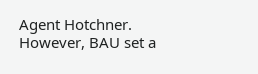Agent Hotchner. However, BAU set a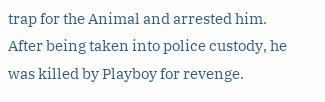trap for the Animal and arrested him. After being taken into police custody, he was killed by Playboy for revenge.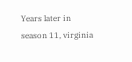Years later in season 11, virginia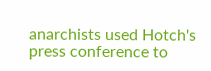anarchists used Hotch's press conference to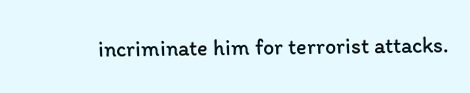incriminate him for terrorist attacks.